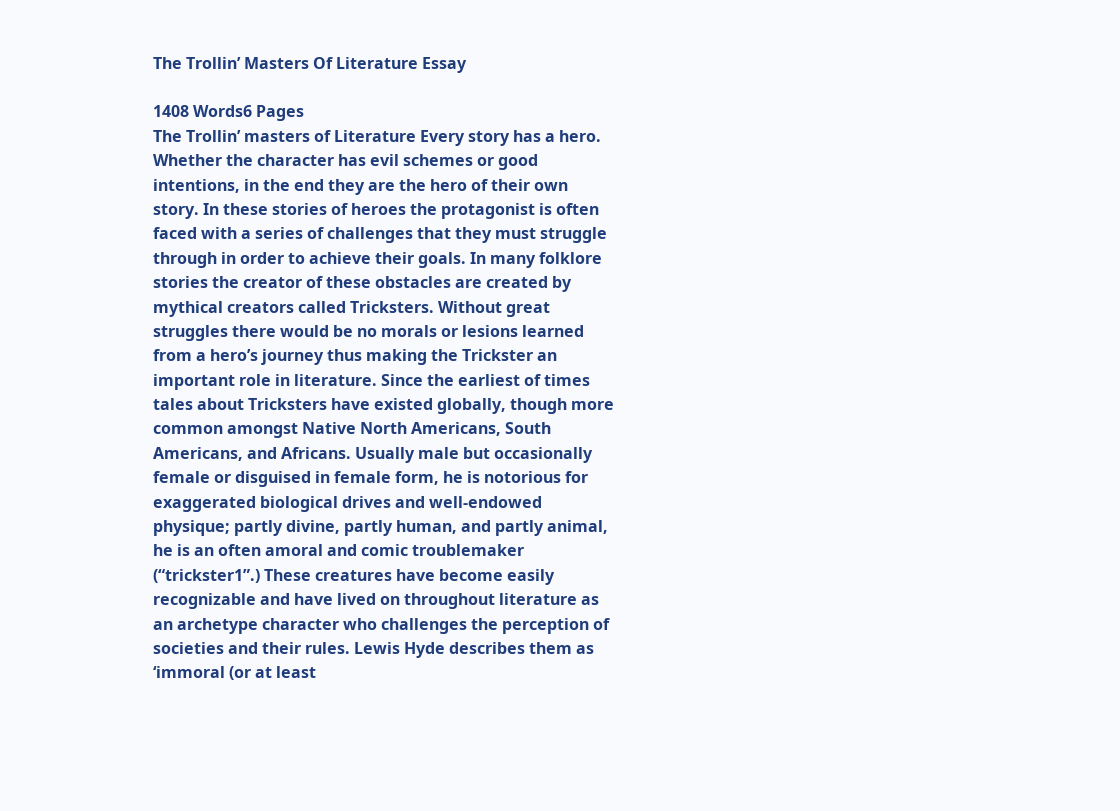The Trollin’ Masters Of Literature Essay

1408 Words6 Pages
The Trollin’ masters of Literature Every story has a hero. Whether the character has evil schemes or good intentions, in the end they are the hero of their own story. In these stories of heroes the protagonist is often faced with a series of challenges that they must struggle through in order to achieve their goals. In many folklore stories the creator of these obstacles are created by mythical creators called Tricksters. Without great struggles there would be no morals or lesions learned from a hero’s journey thus making the Trickster an important role in literature. Since the earliest of times tales about Tricksters have existed globally, though more common amongst Native North Americans, South Americans, and Africans. Usually male but occasionally female or disguised in female form, he is notorious for exaggerated biological drives and well-endowed physique; partly divine, partly human, and partly animal, he is an often amoral and comic troublemaker (“trickster1”.) These creatures have become easily recognizable and have lived on throughout literature as an archetype character who challenges the perception of societies and their rules. Lewis Hyde describes them as ‘immoral (or at least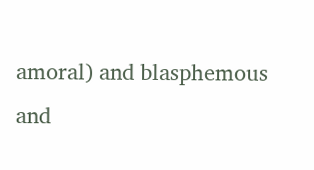amoral) and blasphemous and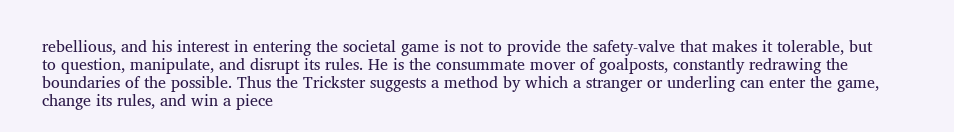rebellious, and his interest in entering the societal game is not to provide the safety-valve that makes it tolerable, but to question, manipulate, and disrupt its rules. He is the consummate mover of goalposts, constantly redrawing the boundaries of the possible. Thus the Trickster suggests a method by which a stranger or underling can enter the game, change its rules, and win a piece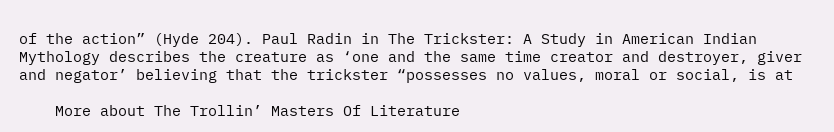of the action” (Hyde 204). Paul Radin in The Trickster: A Study in American Indian Mythology describes the creature as ‘one and the same time creator and destroyer, giver and negator’ believing that the trickster “possesses no values, moral or social, is at

    More about The Trollin’ Masters Of Literature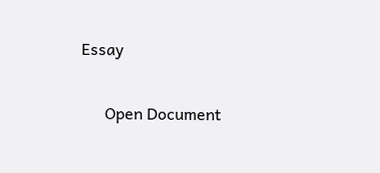Essay

      Open Document